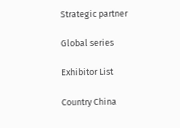Strategic partner

Global series

Exhibitor List

Country China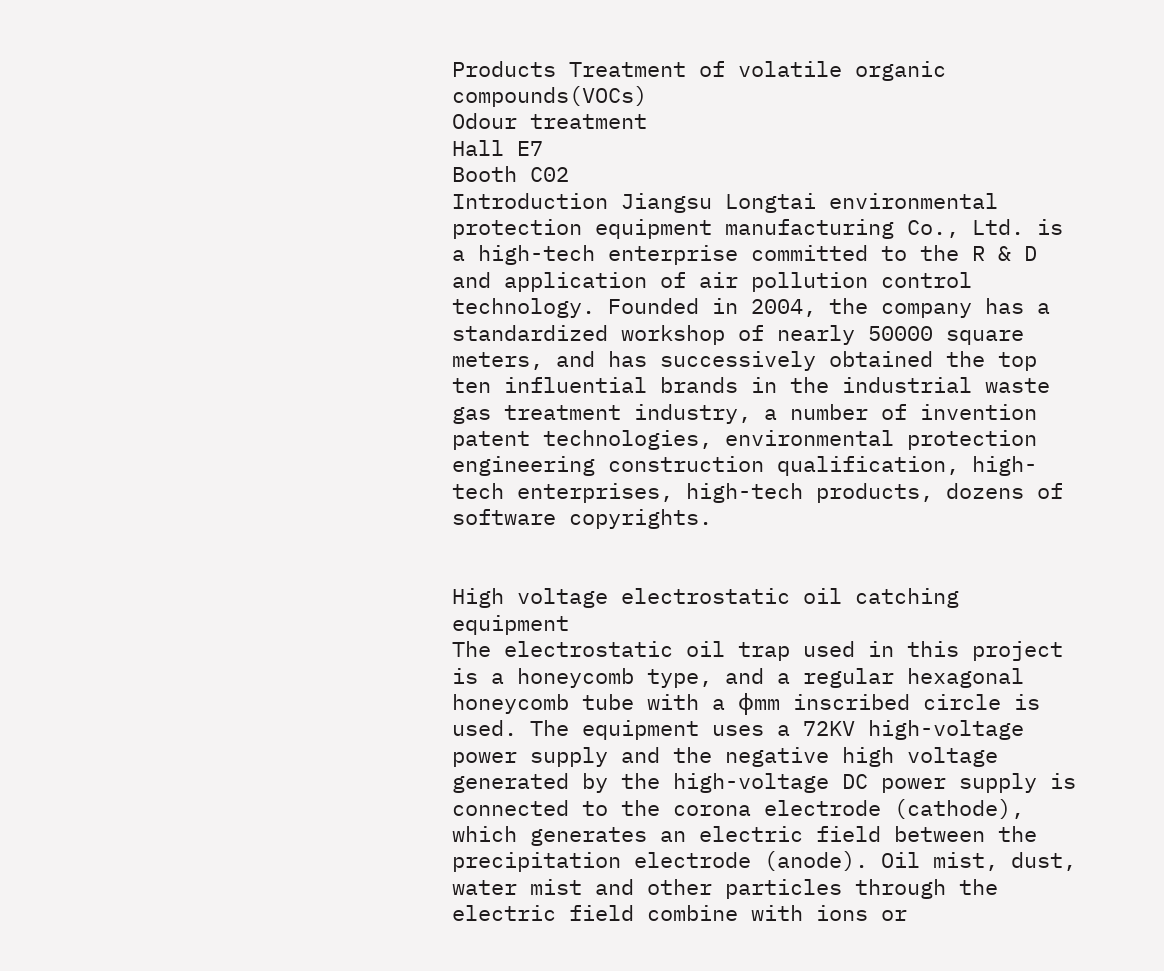Products Treatment of volatile organic compounds(VOCs)
Odour treatment
Hall E7
Booth C02
Introduction Jiangsu Longtai environmental protection equipment manufacturing Co., Ltd. is a high-tech enterprise committed to the R & D and application of air pollution control technology. Founded in 2004, the company has a standardized workshop of nearly 50000 square meters, and has successively obtained the top ten influential brands in the industrial waste gas treatment industry, a number of invention patent technologies, environmental protection engineering construction qualification, high-tech enterprises, high-tech products, dozens of software copyrights.


High voltage electrostatic oil catching equipment
The electrostatic oil trap used in this project is a honeycomb type, and a regular hexagonal honeycomb tube with a φmm inscribed circle is used. The equipment uses a 72KV high-voltage power supply and the negative high voltage generated by the high-voltage DC power supply is connected to the corona electrode (cathode), which generates an electric field between the precipitation electrode (anode). Oil mist, dust, water mist and other particles through the electric field combine with ions or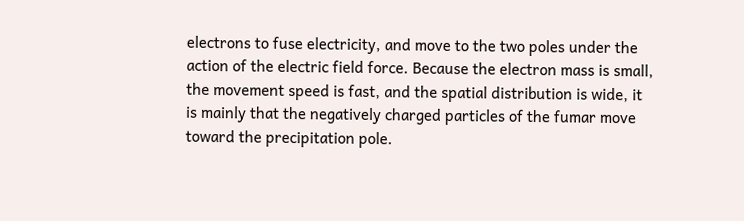electrons to fuse electricity, and move to the two poles under the action of the electric field force. Because the electron mass is small, the movement speed is fast, and the spatial distribution is wide, it is mainly that the negatively charged particles of the fumar move toward the precipitation pole.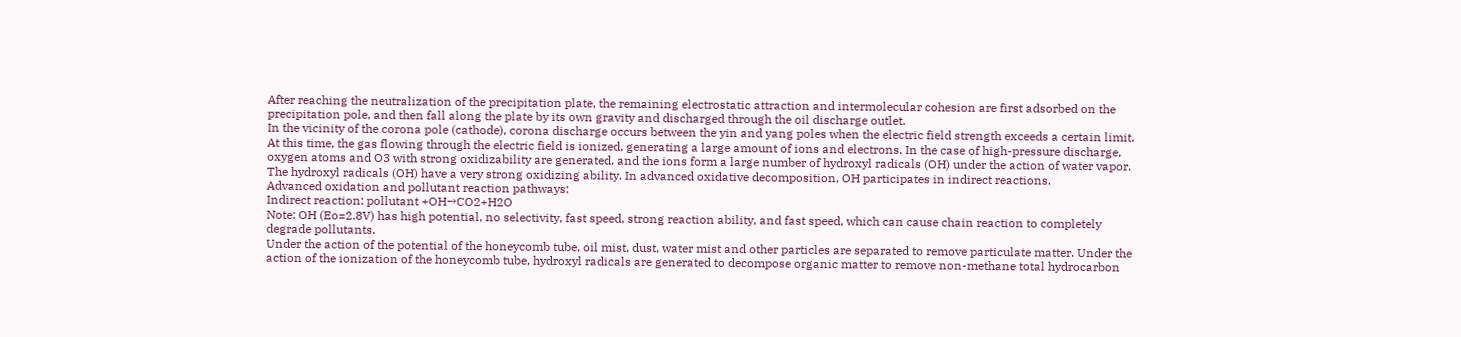After reaching the neutralization of the precipitation plate, the remaining electrostatic attraction and intermolecular cohesion are first adsorbed on the precipitation pole, and then fall along the plate by its own gravity and discharged through the oil discharge outlet.
In the vicinity of the corona pole (cathode), corona discharge occurs between the yin and yang poles when the electric field strength exceeds a certain limit. At this time, the gas flowing through the electric field is ionized, generating a large amount of ions and electrons. In the case of high-pressure discharge, oxygen atoms and O3 with strong oxidizability are generated, and the ions form a large number of hydroxyl radicals (OH) under the action of water vapor. The hydroxyl radicals (OH) have a very strong oxidizing ability. In advanced oxidative decomposition, OH participates in indirect reactions.
Advanced oxidation and pollutant reaction pathways:
Indirect reaction: pollutant +OH→CO2+H2O
Note: OH (Eo=2.8V) has high potential, no selectivity, fast speed, strong reaction ability, and fast speed, which can cause chain reaction to completely degrade pollutants.
Under the action of the potential of the honeycomb tube, oil mist, dust, water mist and other particles are separated to remove particulate matter. Under the action of the ionization of the honeycomb tube, hydroxyl radicals are generated to decompose organic matter to remove non-methane total hydrocarbon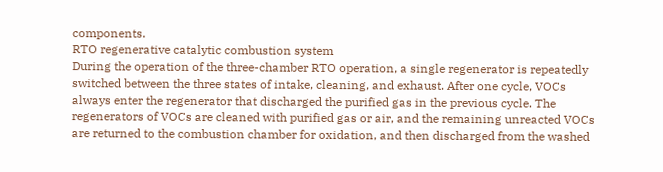components.
RTO regenerative catalytic combustion system
During the operation of the three-chamber RTO operation, a single regenerator is repeatedly switched between the three states of intake, cleaning, and exhaust. After one cycle, VOCs always enter the regenerator that discharged the purified gas in the previous cycle. The regenerators of VOCs are cleaned with purified gas or air, and the remaining unreacted VOCs are returned to the combustion chamber for oxidation, and then discharged from the washed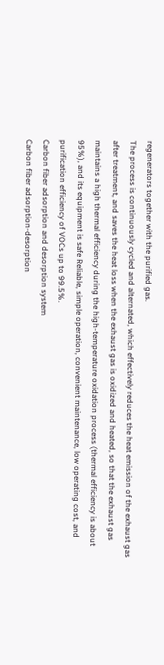regenerators together with the purified gas.
The process is continuously cycled and alternated, which effectively reduces the heat emission of the exhaust gas after treatment, and saves the heat loss when the exhaust gas is oxidized and heated, so that the exhaust gas maintains a high thermal efficiency during the high-temperature oxidation process (thermal efficiency is about 95%), and its equipment is safe Reliable, simple operation, convenient maintenance, low operating cost, and purification efficiency of VOCs up to 99.5%.
Carbon fiber adsorption and desorption system
Carbon fiber adsorption-desorption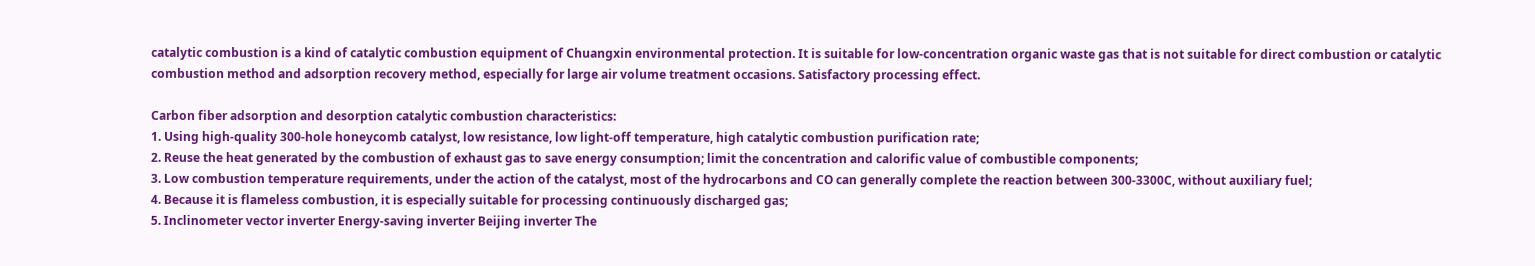catalytic combustion is a kind of catalytic combustion equipment of Chuangxin environmental protection. It is suitable for low-concentration organic waste gas that is not suitable for direct combustion or catalytic combustion method and adsorption recovery method, especially for large air volume treatment occasions. Satisfactory processing effect.

Carbon fiber adsorption and desorption catalytic combustion characteristics:
1. Using high-quality 300-hole honeycomb catalyst, low resistance, low light-off temperature, high catalytic combustion purification rate;
2. Reuse the heat generated by the combustion of exhaust gas to save energy consumption; limit the concentration and calorific value of combustible components;
3. Low combustion temperature requirements, under the action of the catalyst, most of the hydrocarbons and CO can generally complete the reaction between 300-3300C, without auxiliary fuel;
4. Because it is flameless combustion, it is especially suitable for processing continuously discharged gas;
5. Inclinometer vector inverter Energy-saving inverter Beijing inverter The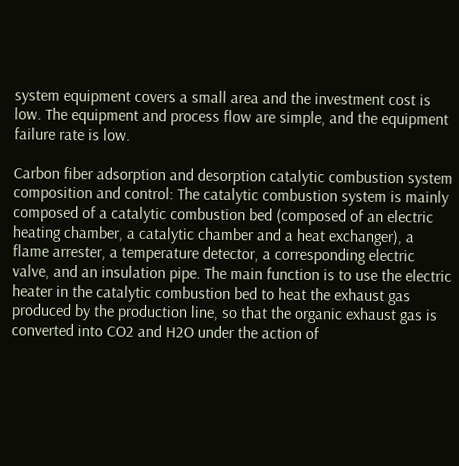system equipment covers a small area and the investment cost is low. The equipment and process flow are simple, and the equipment failure rate is low.

Carbon fiber adsorption and desorption catalytic combustion system composition and control: The catalytic combustion system is mainly composed of a catalytic combustion bed (composed of an electric heating chamber, a catalytic chamber and a heat exchanger), a flame arrester, a temperature detector, a corresponding electric valve, and an insulation pipe. The main function is to use the electric heater in the catalytic combustion bed to heat the exhaust gas produced by the production line, so that the organic exhaust gas is converted into CO2 and H2O under the action of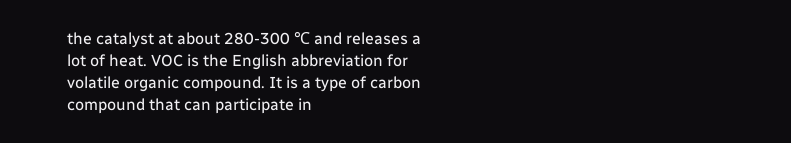the catalyst at about 280-300 ℃ and releases a lot of heat. VOC is the English abbreviation for volatile organic compound. It is a type of carbon compound that can participate in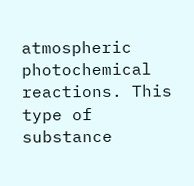atmospheric photochemical reactions. This type of substance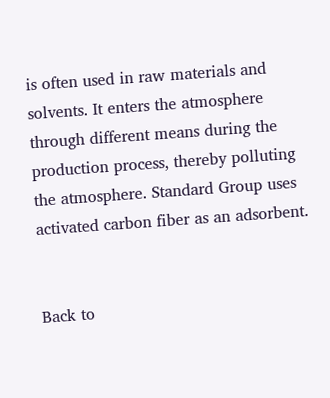is often used in raw materials and solvents. It enters the atmosphere through different means during the production process, thereby polluting the atmosphere. Standard Group uses activated carbon fiber as an adsorbent.


Back to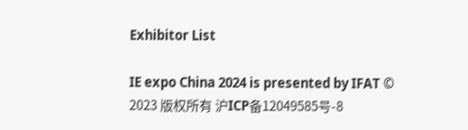Exhibitor List

IE expo China 2024 is presented by IFAT © 2023 版权所有 沪ICP备12049585号-8